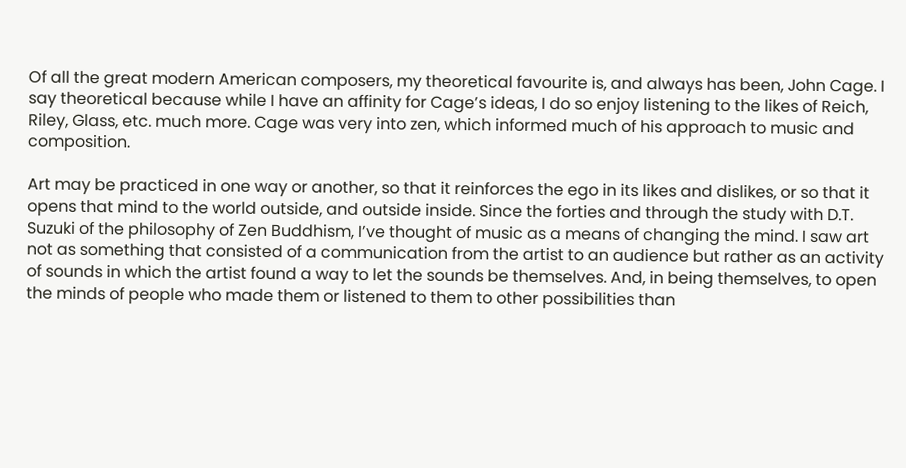Of all the great modern American composers, my theoretical favourite is, and always has been, John Cage. I say theoretical because while I have an affinity for Cage’s ideas, I do so enjoy listening to the likes of Reich, Riley, Glass, etc. much more. Cage was very into zen, which informed much of his approach to music and composition.

Art may be practiced in one way or another, so that it reinforces the ego in its likes and dislikes, or so that it opens that mind to the world outside, and outside inside. Since the forties and through the study with D.T. Suzuki of the philosophy of Zen Buddhism, I’ve thought of music as a means of changing the mind. I saw art not as something that consisted of a communication from the artist to an audience but rather as an activity of sounds in which the artist found a way to let the sounds be themselves. And, in being themselves, to open the minds of people who made them or listened to them to other possibilities than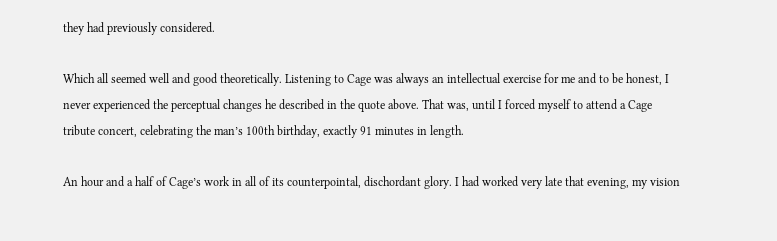they had previously considered.

Which all seemed well and good theoretically. Listening to Cage was always an intellectual exercise for me and to be honest, I never experienced the perceptual changes he described in the quote above. That was, until I forced myself to attend a Cage tribute concert, celebrating the man’s 100th birthday, exactly 91 minutes in length.

An hour and a half of Cage’s work in all of its counterpointal, dischordant glory. I had worked very late that evening, my vision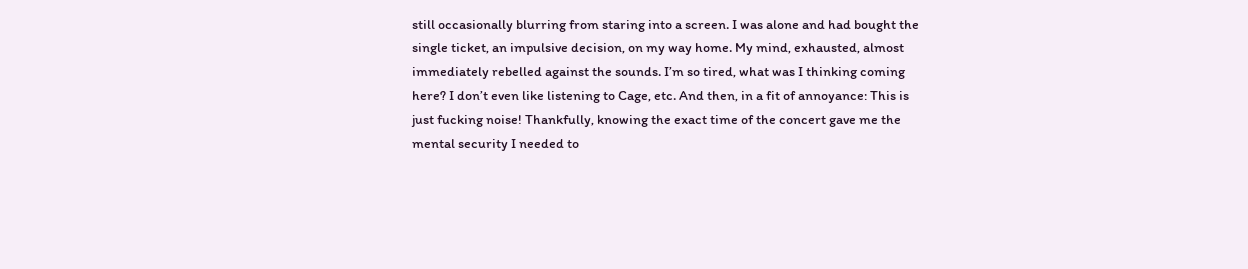still occasionally blurring from staring into a screen. I was alone and had bought the single ticket, an impulsive decision, on my way home. My mind, exhausted, almost immediately rebelled against the sounds. I’m so tired, what was I thinking coming here? I don’t even like listening to Cage, etc. And then, in a fit of annoyance: This is just fucking noise! Thankfully, knowing the exact time of the concert gave me the mental security I needed to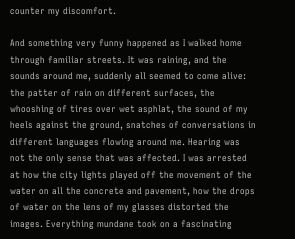counter my discomfort.

And something very funny happened as I walked home through familiar streets. It was raining, and the sounds around me, suddenly all seemed to come alive: the patter of rain on different surfaces, the whooshing of tires over wet asphlat, the sound of my heels against the ground, snatches of conversations in different languages flowing around me. Hearing was not the only sense that was affected. I was arrested at how the city lights played off the movement of the water on all the concrete and pavement, how the drops of water on the lens of my glasses distorted the images. Everything mundane took on a fascinating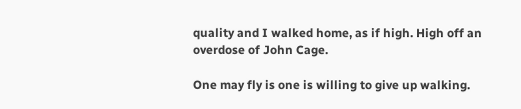quality and I walked home, as if high. High off an overdose of John Cage.

One may fly is one is willing to give up walking.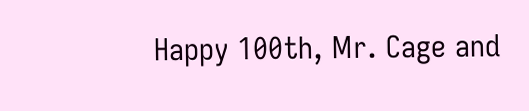Happy 100th, Mr. Cage and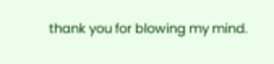thank you for blowing my mind.